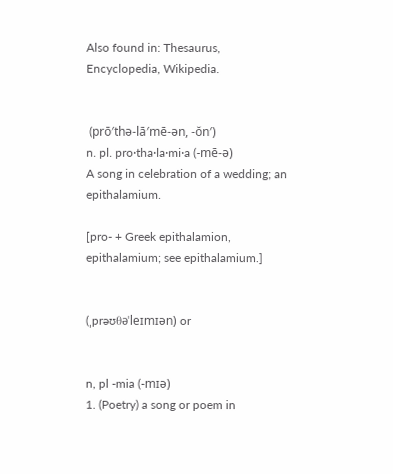Also found in: Thesaurus, Encyclopedia, Wikipedia.


 (prō′thə-lā′mē-ən, -ŏn′)
n. pl. pro·tha·la·mi·a (-mē-ə)
A song in celebration of a wedding; an epithalamium.

[pro- + Greek epithalamion, epithalamium; see epithalamium.]


(ˌprəʊθəˈleɪmɪən) or


n, pl -mia (-mɪə)
1. (Poetry) a song or poem in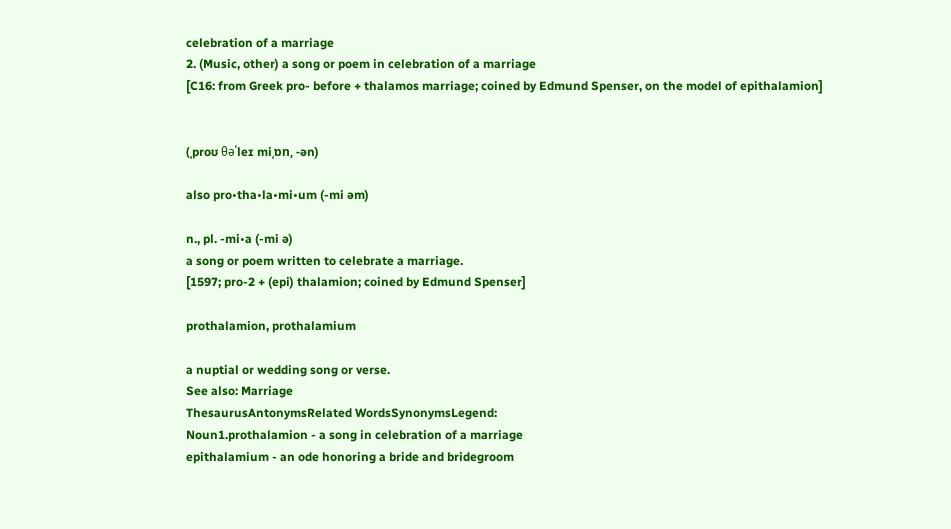celebration of a marriage
2. (Music, other) a song or poem in celebration of a marriage
[C16: from Greek pro- before + thalamos marriage; coined by Edmund Spenser, on the model of epithalamion]


(ˌproʊ θəˈleɪ miˌɒn, -ən)

also pro•tha•la•mi•um (-mi əm)

n., pl. -mi•a (-mi ə)
a song or poem written to celebrate a marriage.
[1597; pro-2 + (epi) thalamion; coined by Edmund Spenser]

prothalamion, prothalamium

a nuptial or wedding song or verse.
See also: Marriage
ThesaurusAntonymsRelated WordsSynonymsLegend:
Noun1.prothalamion - a song in celebration of a marriage
epithalamium - an ode honoring a bride and bridegroom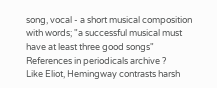song, vocal - a short musical composition with words; "a successful musical must have at least three good songs"
References in periodicals archive ?
Like Eliot, Hemingway contrasts harsh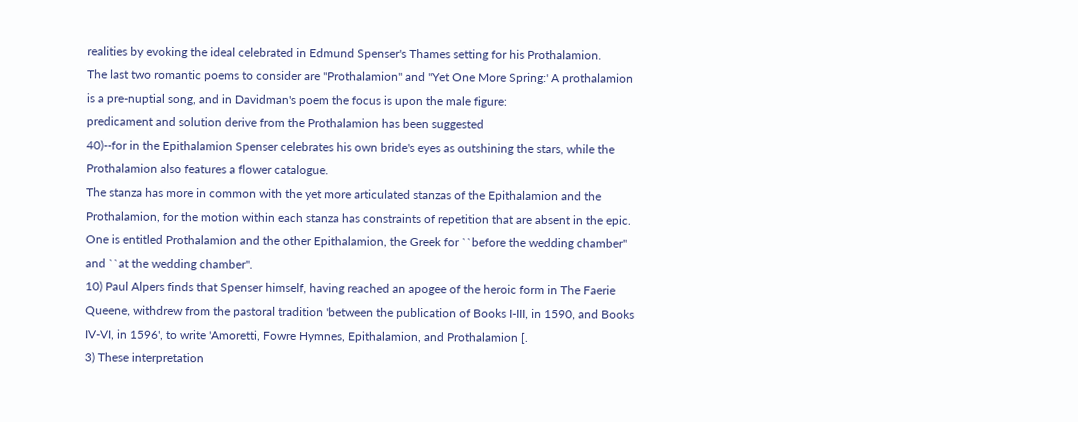realities by evoking the ideal celebrated in Edmund Spenser's Thames setting for his Prothalamion.
The last two romantic poems to consider are "Prothalamion" and "Yet One More Spring:' A prothalamion is a pre-nuptial song, and in Davidman's poem the focus is upon the male figure:
predicament and solution derive from the Prothalamion has been suggested
40)--for in the Epithalamion Spenser celebrates his own bride's eyes as outshining the stars, while the Prothalamion also features a flower catalogue.
The stanza has more in common with the yet more articulated stanzas of the Epithalamion and the Prothalamion, for the motion within each stanza has constraints of repetition that are absent in the epic.
One is entitled Prothalamion and the other Epithalamion, the Greek for ``before the wedding chamber'' and ``at the wedding chamber''.
10) Paul Alpers finds that Spenser himself, having reached an apogee of the heroic form in The Faerie Queene, withdrew from the pastoral tradition 'between the publication of Books I-III, in 1590, and Books IV-VI, in 1596', to write 'Amoretti, Fowre Hymnes, Epithalamion, and Prothalamion [.
3) These interpretation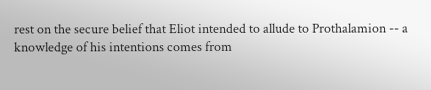rest on the secure belief that Eliot intended to allude to Prothalamion -- a knowledge of his intentions comes from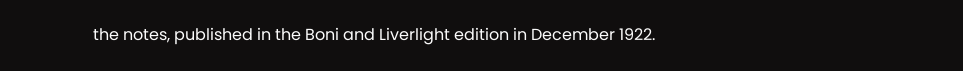the notes, published in the Boni and Liverlight edition in December 1922.